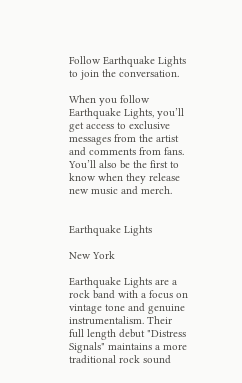Follow Earthquake Lights to join the conversation.

When you follow Earthquake Lights, you’ll get access to exclusive messages from the artist and comments from fans. You’ll also be the first to know when they release new music and merch.


Earthquake Lights

New York

Earthquake Lights are a rock band with a focus on vintage tone and genuine instrumentalism. Their full length debut "Distress Signals" maintains a more traditional rock sound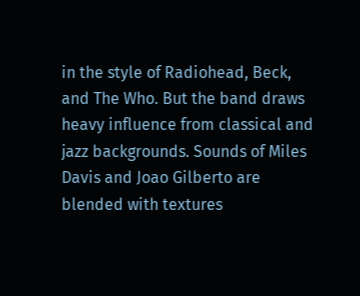in the style of Radiohead, Beck, and The Who. But the band draws heavy influence from classical and jazz backgrounds. Sounds of Miles Davis and Joao Gilberto are blended with textures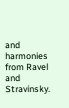and harmonies from Ravel and Stravinsky.